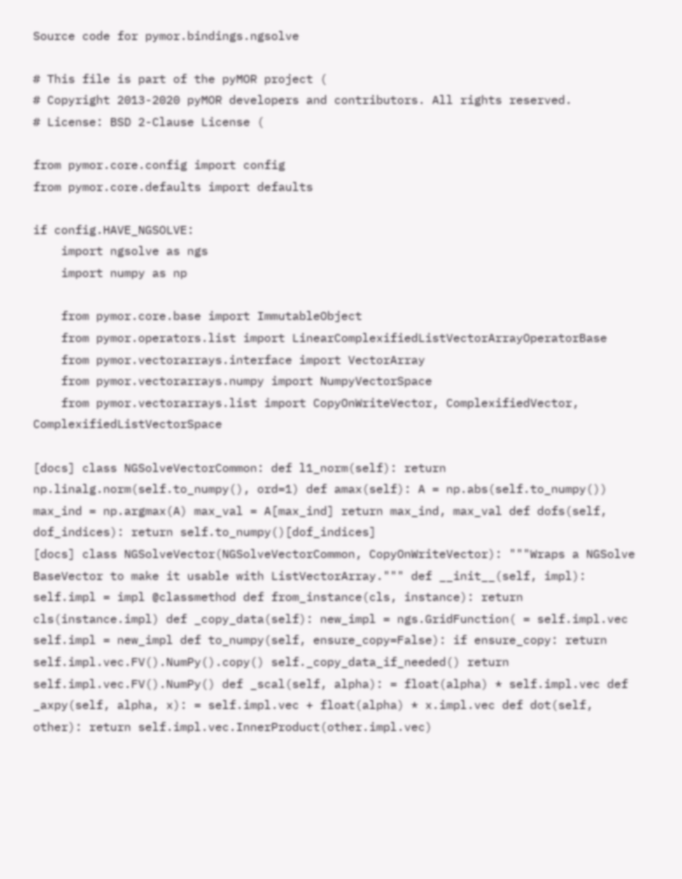Source code for pymor.bindings.ngsolve

# This file is part of the pyMOR project (
# Copyright 2013-2020 pyMOR developers and contributors. All rights reserved.
# License: BSD 2-Clause License (

from pymor.core.config import config
from pymor.core.defaults import defaults

if config.HAVE_NGSOLVE:
    import ngsolve as ngs
    import numpy as np

    from pymor.core.base import ImmutableObject
    from pymor.operators.list import LinearComplexifiedListVectorArrayOperatorBase
    from pymor.vectorarrays.interface import VectorArray
    from pymor.vectorarrays.numpy import NumpyVectorSpace
    from pymor.vectorarrays.list import CopyOnWriteVector, ComplexifiedVector, ComplexifiedListVectorSpace

[docs] class NGSolveVectorCommon: def l1_norm(self): return np.linalg.norm(self.to_numpy(), ord=1) def amax(self): A = np.abs(self.to_numpy()) max_ind = np.argmax(A) max_val = A[max_ind] return max_ind, max_val def dofs(self, dof_indices): return self.to_numpy()[dof_indices]
[docs] class NGSolveVector(NGSolveVectorCommon, CopyOnWriteVector): """Wraps a NGSolve BaseVector to make it usable with ListVectorArray.""" def __init__(self, impl): self.impl = impl @classmethod def from_instance(cls, instance): return cls(instance.impl) def _copy_data(self): new_impl = ngs.GridFunction( = self.impl.vec self.impl = new_impl def to_numpy(self, ensure_copy=False): if ensure_copy: return self.impl.vec.FV().NumPy().copy() self._copy_data_if_needed() return self.impl.vec.FV().NumPy() def _scal(self, alpha): = float(alpha) * self.impl.vec def _axpy(self, alpha, x): = self.impl.vec + float(alpha) * x.impl.vec def dot(self, other): return self.impl.vec.InnerProduct(other.impl.vec)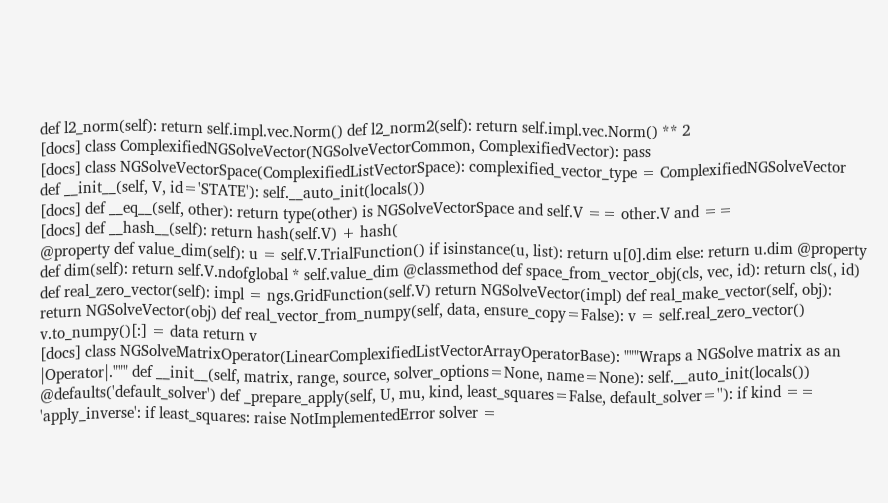def l2_norm(self): return self.impl.vec.Norm() def l2_norm2(self): return self.impl.vec.Norm() ** 2
[docs] class ComplexifiedNGSolveVector(NGSolveVectorCommon, ComplexifiedVector): pass
[docs] class NGSolveVectorSpace(ComplexifiedListVectorSpace): complexified_vector_type = ComplexifiedNGSolveVector def __init__(self, V, id='STATE'): self.__auto_init(locals())
[docs] def __eq__(self, other): return type(other) is NGSolveVectorSpace and self.V == other.V and ==
[docs] def __hash__(self): return hash(self.V) + hash(
@property def value_dim(self): u = self.V.TrialFunction() if isinstance(u, list): return u[0].dim else: return u.dim @property def dim(self): return self.V.ndofglobal * self.value_dim @classmethod def space_from_vector_obj(cls, vec, id): return cls(, id) def real_zero_vector(self): impl = ngs.GridFunction(self.V) return NGSolveVector(impl) def real_make_vector(self, obj): return NGSolveVector(obj) def real_vector_from_numpy(self, data, ensure_copy=False): v = self.real_zero_vector() v.to_numpy()[:] = data return v
[docs] class NGSolveMatrixOperator(LinearComplexifiedListVectorArrayOperatorBase): """Wraps a NGSolve matrix as an |Operator|.""" def __init__(self, matrix, range, source, solver_options=None, name=None): self.__auto_init(locals()) @defaults('default_solver') def _prepare_apply(self, U, mu, kind, least_squares=False, default_solver=''): if kind == 'apply_inverse': if least_squares: raise NotImplementedError solver =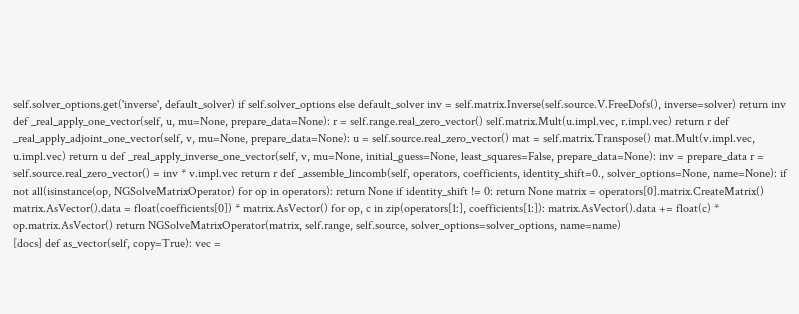self.solver_options.get('inverse', default_solver) if self.solver_options else default_solver inv = self.matrix.Inverse(self.source.V.FreeDofs(), inverse=solver) return inv def _real_apply_one_vector(self, u, mu=None, prepare_data=None): r = self.range.real_zero_vector() self.matrix.Mult(u.impl.vec, r.impl.vec) return r def _real_apply_adjoint_one_vector(self, v, mu=None, prepare_data=None): u = self.source.real_zero_vector() mat = self.matrix.Transpose() mat.Mult(v.impl.vec, u.impl.vec) return u def _real_apply_inverse_one_vector(self, v, mu=None, initial_guess=None, least_squares=False, prepare_data=None): inv = prepare_data r = self.source.real_zero_vector() = inv * v.impl.vec return r def _assemble_lincomb(self, operators, coefficients, identity_shift=0., solver_options=None, name=None): if not all(isinstance(op, NGSolveMatrixOperator) for op in operators): return None if identity_shift != 0: return None matrix = operators[0].matrix.CreateMatrix() matrix.AsVector().data = float(coefficients[0]) * matrix.AsVector() for op, c in zip(operators[1:], coefficients[1:]): matrix.AsVector().data += float(c) * op.matrix.AsVector() return NGSolveMatrixOperator(matrix, self.range, self.source, solver_options=solver_options, name=name)
[docs] def as_vector(self, copy=True): vec =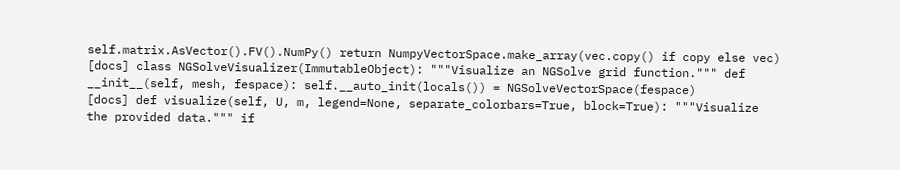self.matrix.AsVector().FV().NumPy() return NumpyVectorSpace.make_array(vec.copy() if copy else vec)
[docs] class NGSolveVisualizer(ImmutableObject): """Visualize an NGSolve grid function.""" def __init__(self, mesh, fespace): self.__auto_init(locals()) = NGSolveVectorSpace(fespace)
[docs] def visualize(self, U, m, legend=None, separate_colorbars=True, block=True): """Visualize the provided data.""" if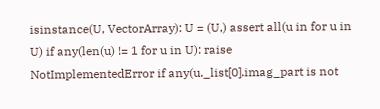isinstance(U, VectorArray): U = (U,) assert all(u in for u in U) if any(len(u) != 1 for u in U): raise NotImplementedError if any(u._list[0].imag_part is not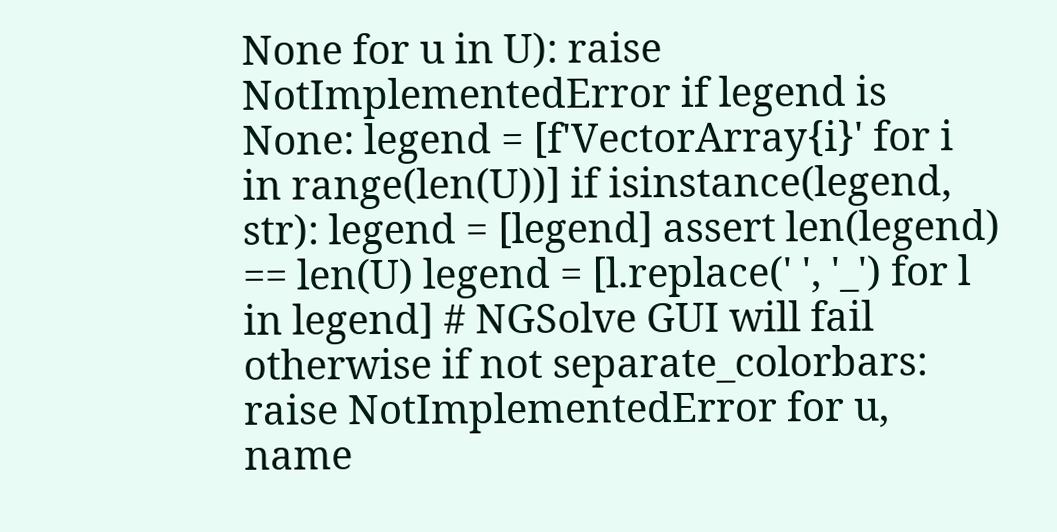None for u in U): raise NotImplementedError if legend is None: legend = [f'VectorArray{i}' for i in range(len(U))] if isinstance(legend, str): legend = [legend] assert len(legend) == len(U) legend = [l.replace(' ', '_') for l in legend] # NGSolve GUI will fail otherwise if not separate_colorbars: raise NotImplementedError for u, name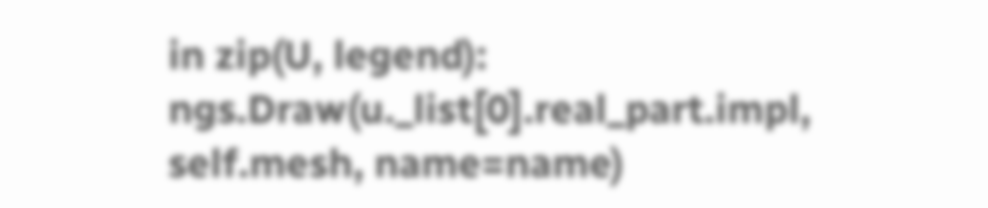in zip(U, legend): ngs.Draw(u._list[0].real_part.impl, self.mesh, name=name)